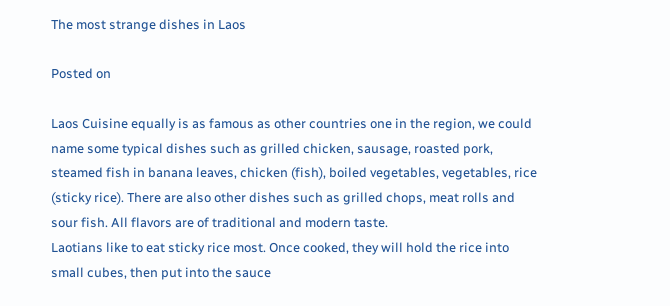The most strange dishes in Laos

Posted on

Laos Cuisine equally is as famous as other countries one in the region, we could name some typical dishes such as grilled chicken, sausage, roasted pork, steamed fish in banana leaves, chicken (fish), boiled vegetables, vegetables, rice (sticky rice). There are also other dishes such as grilled chops, meat rolls and sour fish. All flavors are of traditional and modern taste.
Laotians like to eat sticky rice most. Once cooked, they will hold the rice into small cubes, then put into the sauce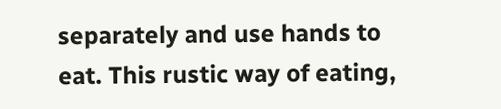separately and use hands to eat. This rustic way of eating,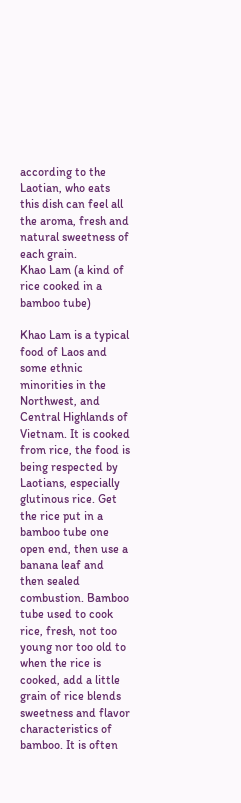according to the Laotian, who eats this dish can feel all the aroma, fresh and natural sweetness of each grain.
Khao Lam (a kind of rice cooked in a bamboo tube)

Khao Lam is a typical food of Laos and some ethnic minorities in the Northwest, and Central Highlands of Vietnam. It is cooked from rice, the food is being respected by Laotians, especially glutinous rice. Get the rice put in a bamboo tube one open end, then use a banana leaf and then sealed combustion. Bamboo tube used to cook rice, fresh, not too young nor too old to when the rice is cooked, add a little grain of rice blends sweetness and flavor characteristics of bamboo. It is often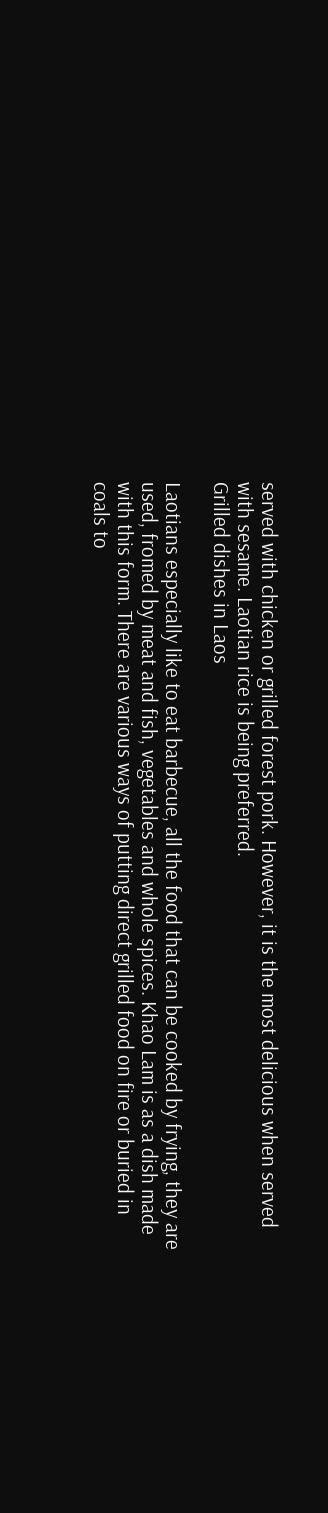served with chicken or grilled forest pork. However, it is the most delicious when served with sesame. Laotian rice is being preferred.
Grilled dishes in Laos

Laotians especially like to eat barbecue, all the food that can be cooked by frying, they are used, fromed by meat and fish, vegetables and whole spices. Khao Lam is as a dish made with this form. There are various ways of putting direct grilled food on fire or buried in coals to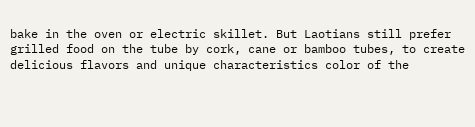bake in the oven or electric skillet. But Laotians still prefer grilled food on the tube by cork, cane or bamboo tubes, to create delicious flavors and unique characteristics color of the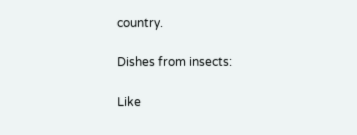country.

Dishes from insects:

Like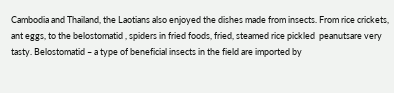Cambodia and Thailand, the Laotians also enjoyed the dishes made from insects. From rice crickets, ant eggs, to the belostomatid , spiders in fried foods, fried, steamed rice pickled  peanutsare very tasty. Belostomatid – a type of beneficial insects in the field are imported by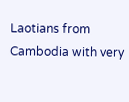Laotians from Cambodia with very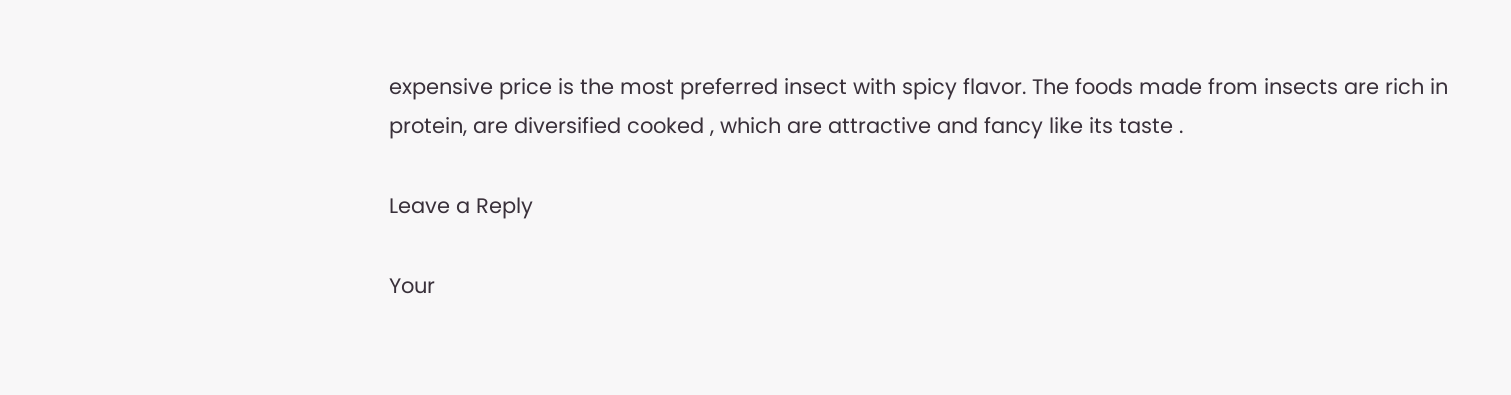expensive price is the most preferred insect with spicy flavor. The foods made from insects are rich in protein, are diversified cooked , which are attractive and fancy like its taste .

Leave a Reply

Your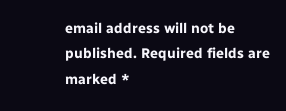email address will not be published. Required fields are marked *